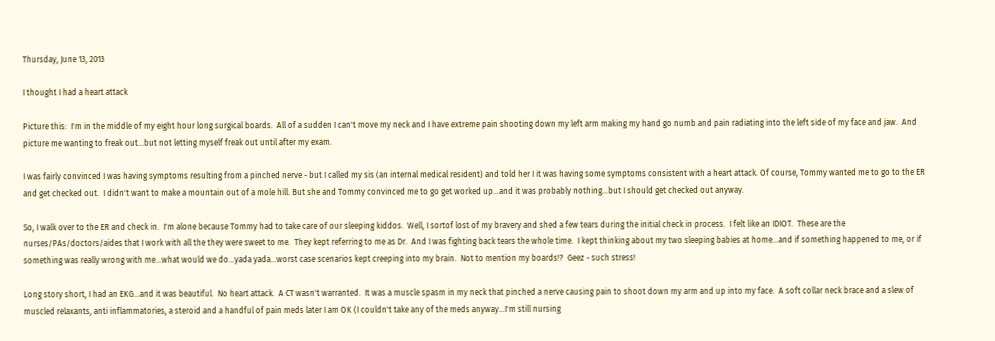Thursday, June 13, 2013

I thought I had a heart attack

Picture this:  I'm in the middle of my eight hour long surgical boards.  All of a sudden I can't move my neck and I have extreme pain shooting down my left arm making my hand go numb and pain radiating into the left side of my face and jaw.  And picture me wanting to freak out...but not letting myself freak out until after my exam.

I was fairly convinced I was having symptoms resulting from a pinched nerve - but I called my sis (an internal medical resident) and told her I it was having some symptoms consistent with a heart attack. Of course, Tommy wanted me to go to the ER and get checked out.  I didn't want to make a mountain out of a mole hill. But she and Tommy convinced me to go get worked up...and it was probably nothing...but I should get checked out anyway.

So, I walk over to the ER and check in.  I'm alone because Tommy had to take care of our sleeping kiddos.  Well, I sortof lost of my bravery and shed a few tears during the initial check in process.  I felt like an IDIOT.  These are the nurses/PAs/doctors/aides that I work with all the they were sweet to me.  They kept referring to me as Dr.  And I was fighting back tears the whole time.  I kept thinking about my two sleeping babies at home...and if something happened to me, or if something was really wrong with me...what would we do...yada yada...worst case scenarios kept creeping into my brain.  Not to mention my boards!?  Geez - such stress!

Long story short, I had an EKG...and it was beautiful.  No heart attack.  A CT wasn't warranted.  It was a muscle spasm in my neck that pinched a nerve causing pain to shoot down my arm and up into my face.  A soft collar neck brace and a slew of muscled relaxants, anti inflammatories, a steroid and a handful of pain meds later I am OK (I couldn't take any of the meds anyway...I'm still nursing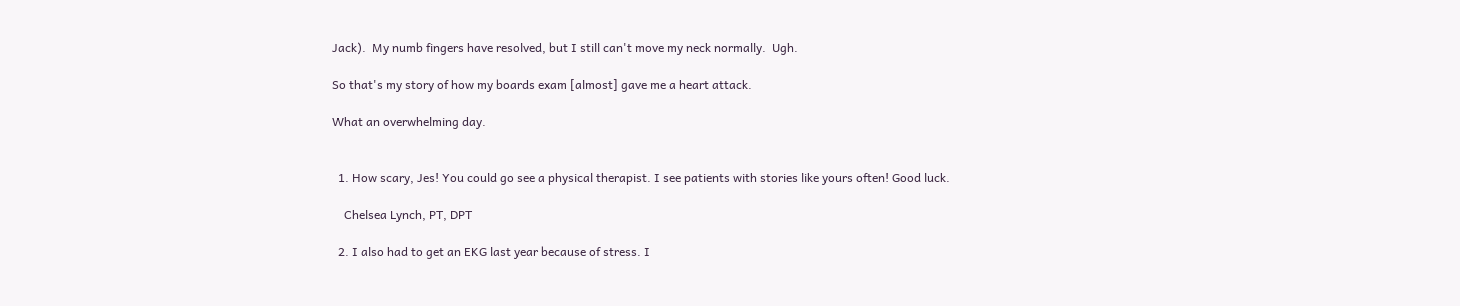Jack).  My numb fingers have resolved, but I still can't move my neck normally.  Ugh.

So that's my story of how my boards exam [almost] gave me a heart attack.

What an overwhelming day.


  1. How scary, Jes! You could go see a physical therapist. I see patients with stories like yours often! Good luck.

    Chelsea Lynch, PT, DPT

  2. I also had to get an EKG last year because of stress. I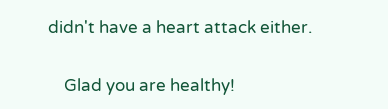didn't have a heart attack either.

    Glad you are healthy!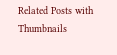Related Posts with Thumbnails